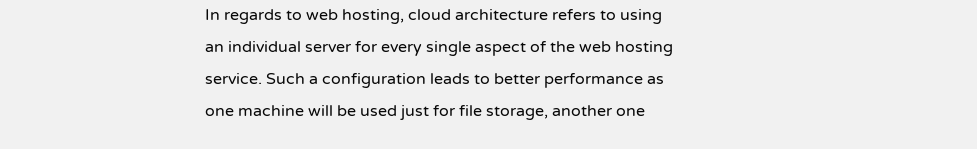In regards to web hosting, cloud architecture refers to using an individual server for every single aspect of the web hosting service. Such a configuration leads to better performance as one machine will be used just for file storage, another one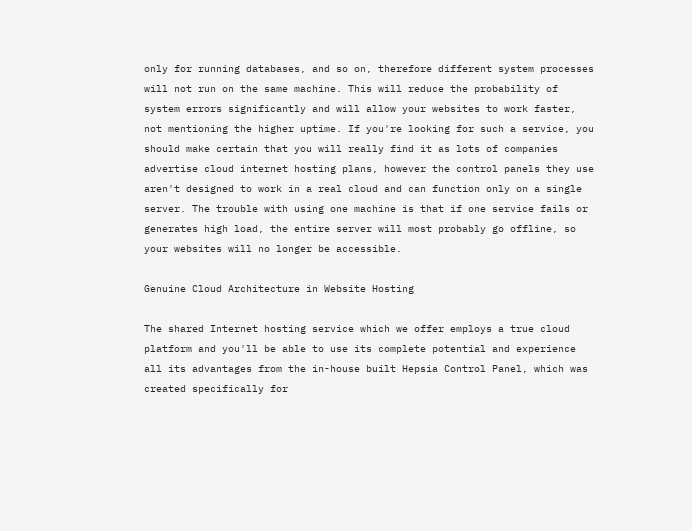only for running databases, and so on, therefore different system processes will not run on the same machine. This will reduce the probability of system errors significantly and will allow your websites to work faster, not mentioning the higher uptime. If you're looking for such a service, you should make certain that you will really find it as lots of companies advertise cloud internet hosting plans, however the control panels they use aren't designed to work in a real cloud and can function only on a single server. The trouble with using one machine is that if one service fails or generates high load, the entire server will most probably go offline, so your websites will no longer be accessible.

Genuine Cloud Architecture in Website Hosting

The shared Internet hosting service which we offer employs a true cloud platform and you'll be able to use its complete potential and experience all its advantages from the in-house built Hepsia Control Panel, which was created specifically for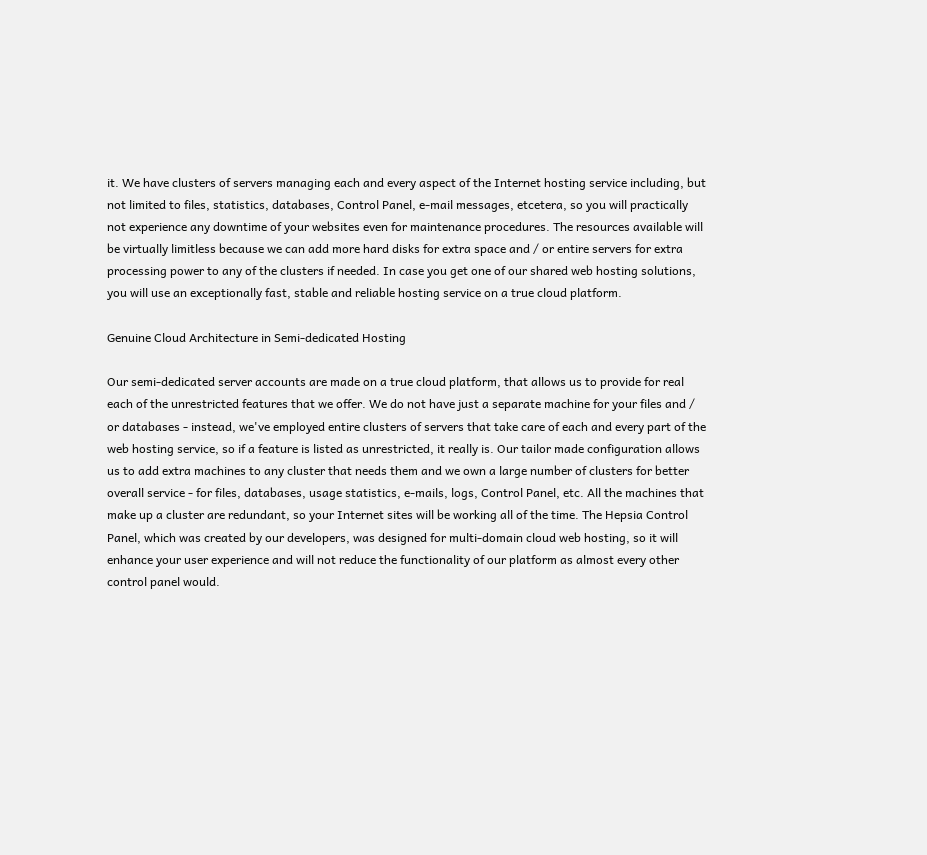it. We have clusters of servers managing each and every aspect of the Internet hosting service including, but not limited to files, statistics, databases, Control Panel, e-mail messages, etcetera, so you will practically not experience any downtime of your websites even for maintenance procedures. The resources available will be virtually limitless because we can add more hard disks for extra space and / or entire servers for extra processing power to any of the clusters if needed. In case you get one of our shared web hosting solutions, you will use an exceptionally fast, stable and reliable hosting service on a true cloud platform.

Genuine Cloud Architecture in Semi-dedicated Hosting

Our semi-dedicated server accounts are made on a true cloud platform, that allows us to provide for real each of the unrestricted features that we offer. We do not have just a separate machine for your files and / or databases - instead, we've employed entire clusters of servers that take care of each and every part of the web hosting service, so if a feature is listed as unrestricted, it really is. Our tailor made configuration allows us to add extra machines to any cluster that needs them and we own a large number of clusters for better overall service - for files, databases, usage statistics, e-mails, logs, Control Panel, etc. All the machines that make up a cluster are redundant, so your Internet sites will be working all of the time. The Hepsia Control Panel, which was created by our developers, was designed for multi-domain cloud web hosting, so it will enhance your user experience and will not reduce the functionality of our platform as almost every other control panel would.